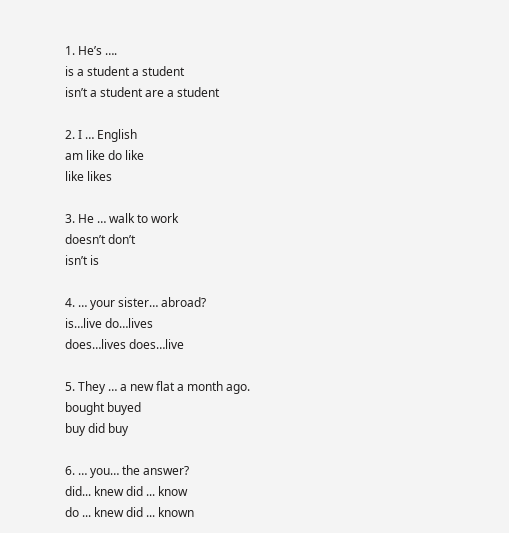1. He’s ….
is a student a student
isn’t a student are a student

2. I … English
am like do like
like likes

3. He … walk to work
doesn’t don’t
isn’t is

4. … your sister… abroad?
is…live do…lives
does…lives does…live

5. They … a new flat a month ago.
bought buyed
buy did buy

6. … you… the answer?
did... knew did ... know
do ... knew did ... known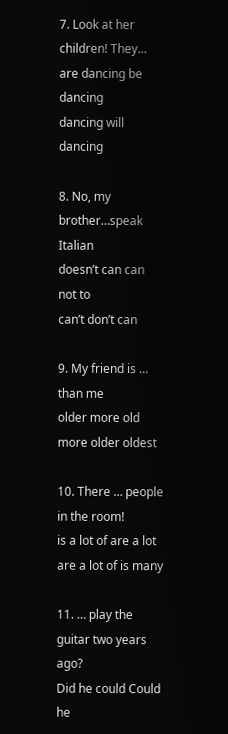7. Look at her children! They…
are dancing be dancing
dancing will dancing

8. No, my brother…speak Italian
doesn’t can can not to
can’t don’t can

9. My friend is … than me
older more old
more older oldest

10. There … people in the room!
is a lot of are a lot
are a lot of is many

11. … play the guitar two years ago?
Did he could Could he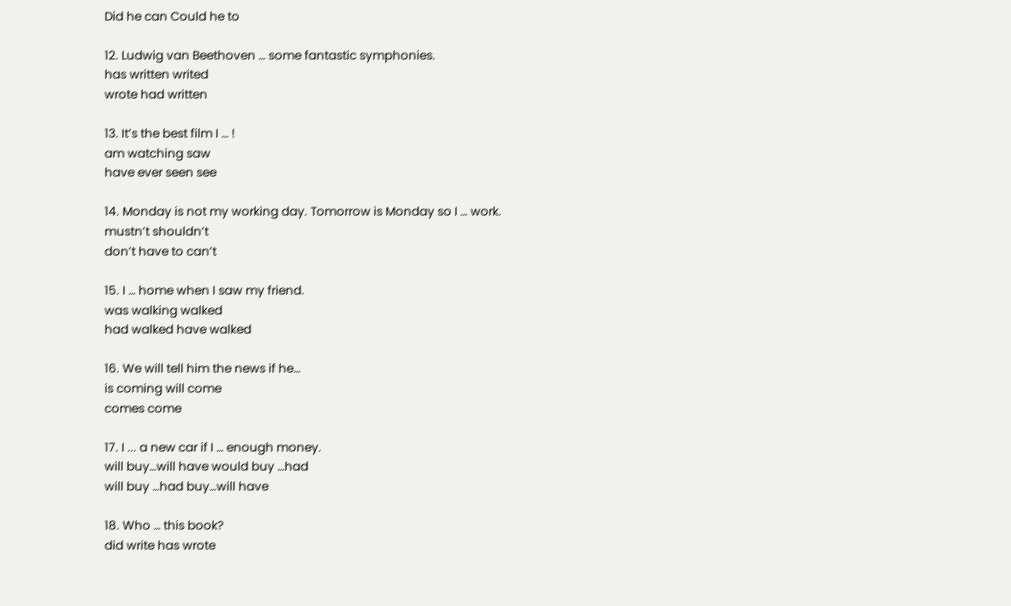Did he can Could he to

12. Ludwig van Beethoven … some fantastic symphonies.
has written writed
wrote had written

13. It’s the best film I … !
am watching saw
have ever seen see

14. Monday is not my working day. Tomorrow is Monday so I … work.
mustn’t shouldn’t
don’t have to can’t

15. I … home when I saw my friend.
was walking walked
had walked have walked

16. We will tell him the news if he…
is coming will come
comes come

17. I ... a new car if I … enough money.
will buy…will have would buy …had
will buy …had buy…will have

18. Who … this book?
did write has wrote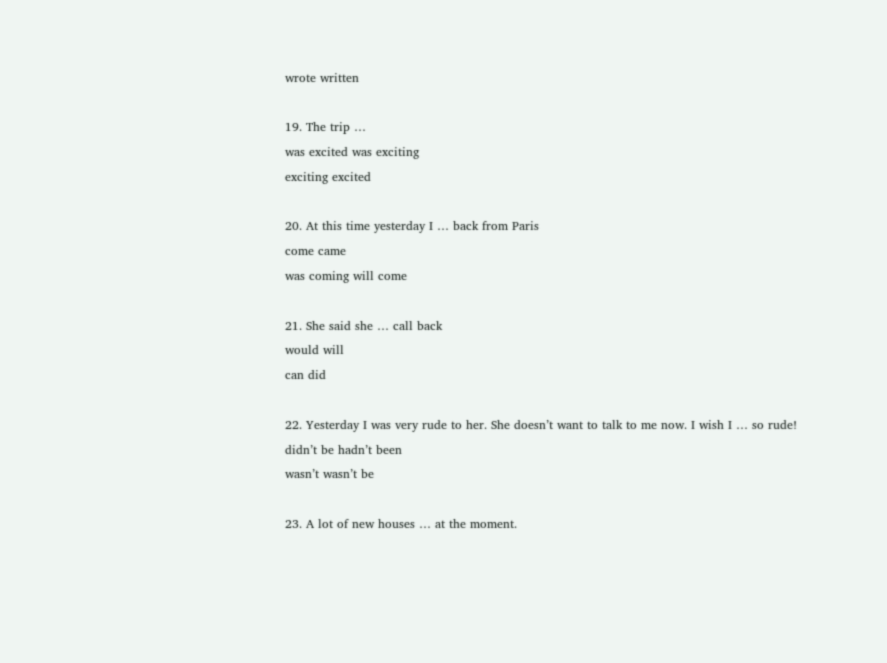wrote written

19. The trip …
was excited was exciting
exciting excited

20. At this time yesterday I … back from Paris
come came
was coming will come

21. She said she … call back
would will
can did

22. Yesterday I was very rude to her. She doesn’t want to talk to me now. I wish I … so rude!
didn’t be hadn’t been
wasn’t wasn’t be

23. A lot of new houses … at the moment.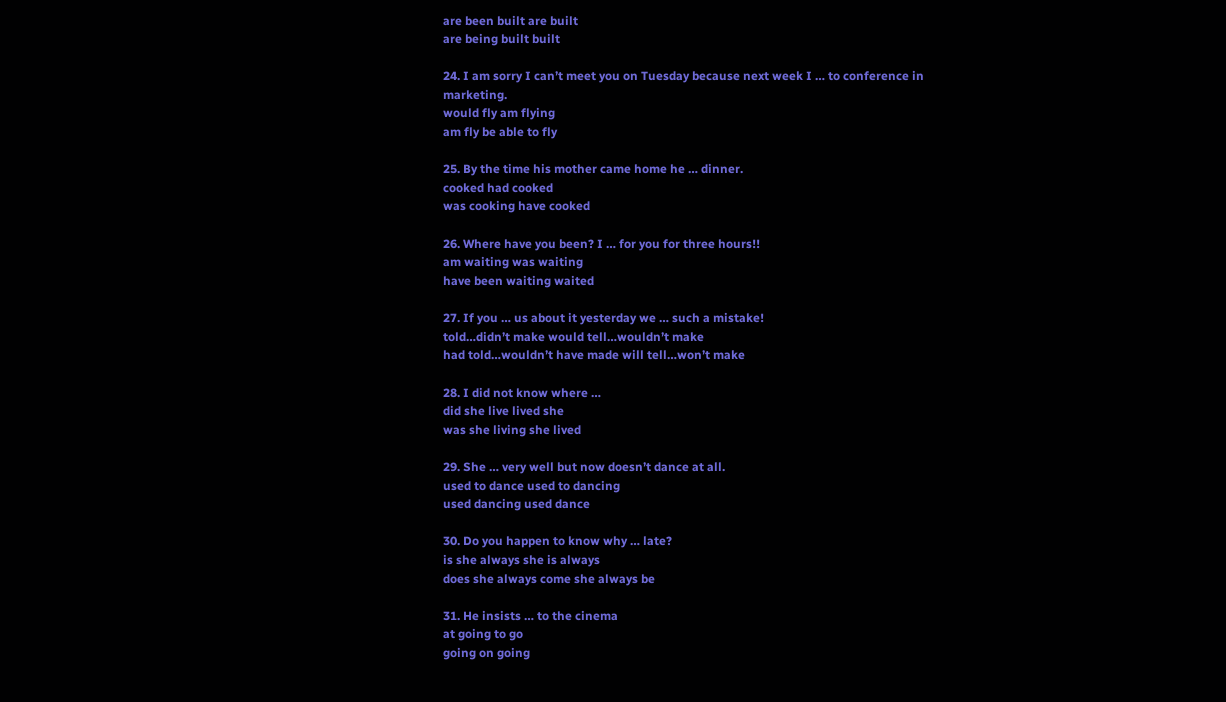are been built are built
are being built built

24. I am sorry I can’t meet you on Tuesday because next week I … to conference in marketing.
would fly am flying
am fly be able to fly

25. By the time his mother came home he … dinner.
cooked had cooked
was cooking have cooked

26. Where have you been? I … for you for three hours!!
am waiting was waiting
have been waiting waited

27. If you … us about it yesterday we … such a mistake!
told…didn’t make would tell…wouldn’t make
had told…wouldn’t have made will tell…won’t make

28. I did not know where …
did she live lived she
was she living she lived

29. She … very well but now doesn’t dance at all.
used to dance used to dancing
used dancing used dance

30. Do you happen to know why … late?
is she always she is always
does she always come she always be

31. He insists … to the cinema
at going to go
going on going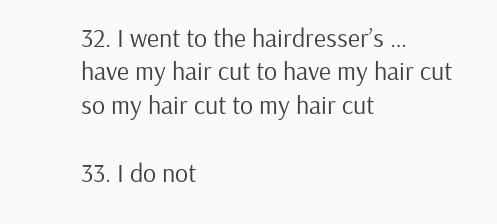32. I went to the hairdresser’s …
have my hair cut to have my hair cut
so my hair cut to my hair cut

33. I do not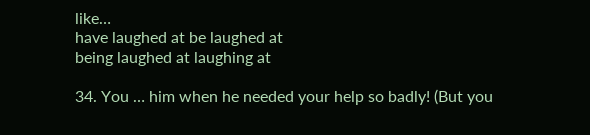like…
have laughed at be laughed at
being laughed at laughing at

34. You … him when he needed your help so badly! (But you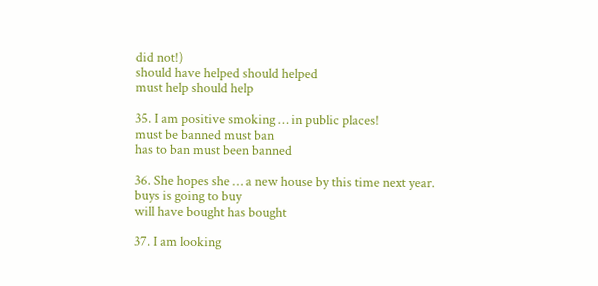did not!)
should have helped should helped
must help should help

35. I am positive smoking … in public places!
must be banned must ban
has to ban must been banned

36. She hopes she … a new house by this time next year.
buys is going to buy
will have bought has bought

37. I am looking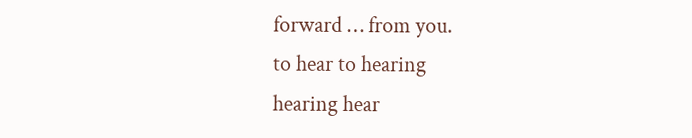forward … from you.
to hear to hearing
hearing hear